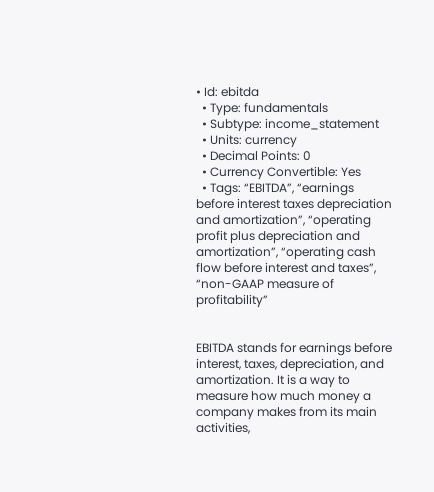• Id: ebitda
  • Type: fundamentals
  • Subtype: income_statement
  • Units: currency
  • Decimal Points: 0
  • Currency Convertible: Yes
  • Tags: “EBITDA”, “earnings before interest taxes depreciation and amortization”, “operating profit plus depreciation and amortization”, “operating cash flow before interest and taxes”, “non-GAAP measure of profitability”


EBITDA stands for earnings before interest, taxes, depreciation, and amortization. It is a way to measure how much money a company makes from its main activities,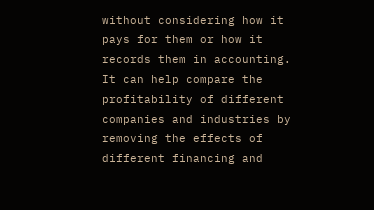without considering how it pays for them or how it records them in accounting. It can help compare the profitability of different companies and industries by removing the effects of different financing and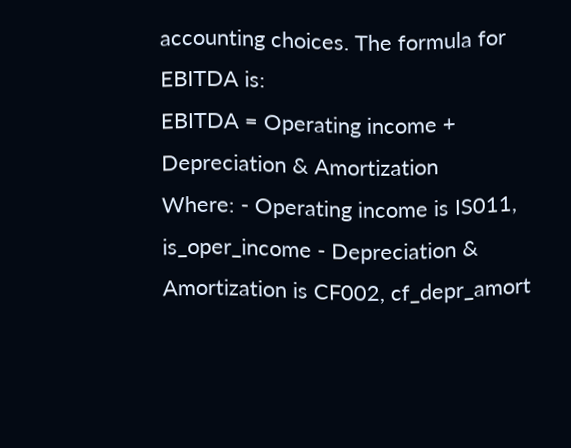accounting choices. The formula for EBITDA is:
EBITDA = Operating income + Depreciation & Amortization
Where: - Operating income is IS011, is_oper_income - Depreciation & Amortization is CF002, cf_depr_amort